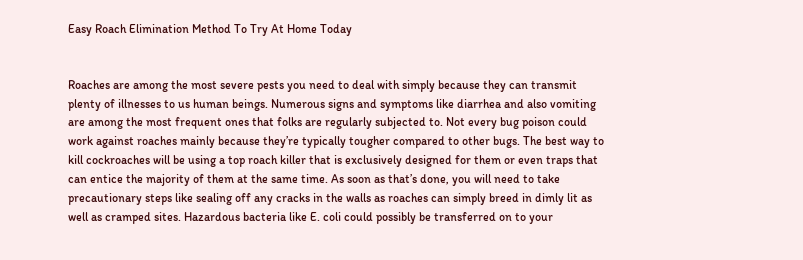Easy Roach Elimination Method To Try At Home Today


Roaches are among the most severe pests you need to deal with simply because they can transmit plenty of illnesses to us human beings. Numerous signs and symptoms like diarrhea and also vomiting are among the most frequent ones that folks are regularly subjected to. Not every bug poison could work against roaches mainly because they’re typically tougher compared to other bugs. The best way to kill cockroaches will be using a top roach killer that is exclusively designed for them or even traps that can entice the majority of them at the same time. As soon as that’s done, you will need to take precautionary steps like sealing off any cracks in the walls as roaches can simply breed in dimly lit as well as cramped sites. Hazardous bacteria like E. coli could possibly be transferred on to your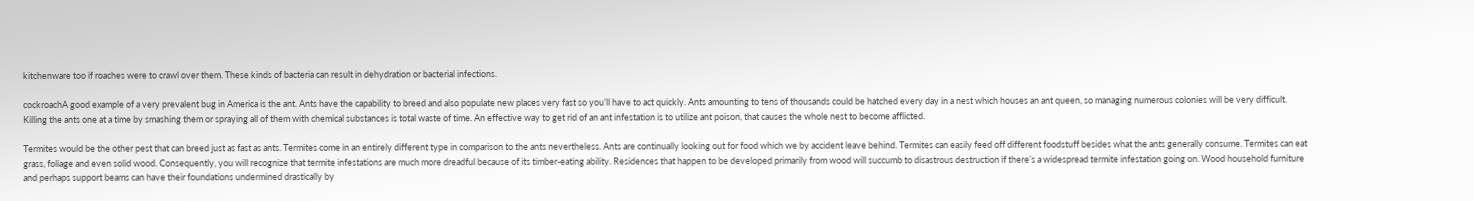kitchenware too if roaches were to crawl over them. These kinds of bacteria can result in dehydration or bacterial infections.

cockroachA good example of a very prevalent bug in America is the ant. Ants have the capability to breed and also populate new places very fast so you’ll have to act quickly. Ants amounting to tens of thousands could be hatched every day in a nest which houses an ant queen, so managing numerous colonies will be very difficult. Killing the ants one at a time by smashing them or spraying all of them with chemical substances is total waste of time. An effective way to get rid of an ant infestation is to utilize ant poison, that causes the whole nest to become afflicted.

Termites would be the other pest that can breed just as fast as ants. Termites come in an entirely different type in comparison to the ants nevertheless. Ants are continually looking out for food which we by accident leave behind. Termites can easily feed off different foodstuff besides what the ants generally consume. Termites can eat grass, foliage and even solid wood. Consequently, you will recognize that termite infestations are much more dreadful because of its timber-eating ability. Residences that happen to be developed primarily from wood will succumb to disastrous destruction if there’s a widespread termite infestation going on. Wood household furniture and perhaps support beams can have their foundations undermined drastically by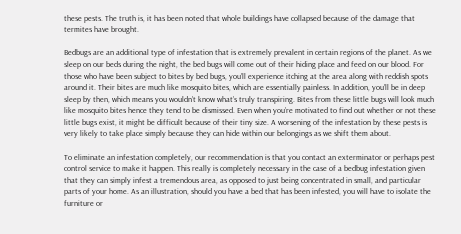these pests. The truth is, it has been noted that whole buildings have collapsed because of the damage that termites have brought.

Bedbugs are an additional type of infestation that is extremely prevalent in certain regions of the planet. As we sleep on our beds during the night, the bed bugs will come out of their hiding place and feed on our blood. For those who have been subject to bites by bed bugs, you’ll experience itching at the area along with reddish spots around it. Their bites are much like mosquito bites, which are essentially painless. In addition, you’ll be in deep sleep by then, which means you wouldn’t know what’s truly transpiring. Bites from these little bugs will look much like mosquito bites hence they tend to be dismissed. Even when you’re motivated to find out whether or not these little bugs exist, it might be difficult because of their tiny size. A worsening of the infestation by these pests is very likely to take place simply because they can hide within our belongings as we shift them about.

To eliminate an infestation completely, our recommendation is that you contact an exterminator or perhaps pest control service to make it happen. This really is completely necessary in the case of a bedbug infestation given that they can simply infest a tremendous area, as opposed to just being concentrated in small, and particular parts of your home. As an illustration, should you have a bed that has been infested, you will have to isolate the furniture or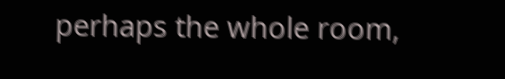perhaps the whole room,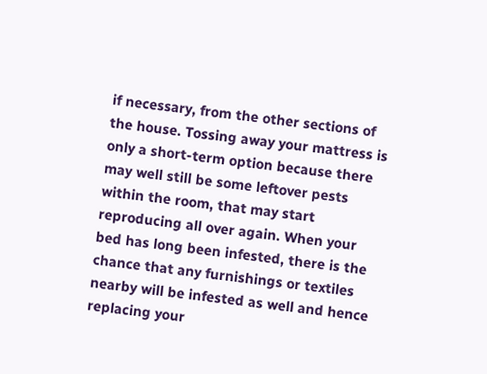if necessary, from the other sections of the house. Tossing away your mattress is only a short-term option because there may well still be some leftover pests within the room, that may start reproducing all over again. When your bed has long been infested, there is the chance that any furnishings or textiles nearby will be infested as well and hence replacing your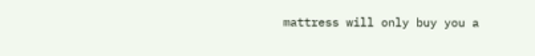mattress will only buy you a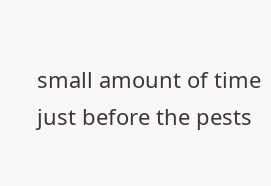small amount of time just before the pests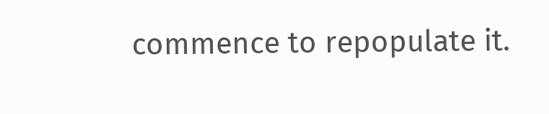commence to repopulate it.